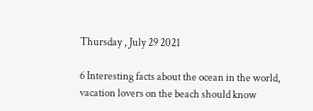Thursday , July 29 2021

6 Interesting facts about the ocean in the world, vacation lovers on the beach should know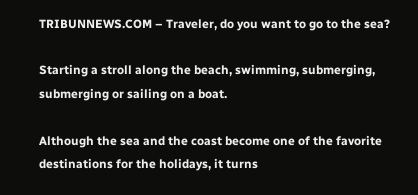TRIBUNNEWS.COM – Traveler, do you want to go to the sea?

Starting a stroll along the beach, swimming, submerging, submerging or sailing on a boat.

Although the sea and the coast become one of the favorite destinations for the holidays, it turns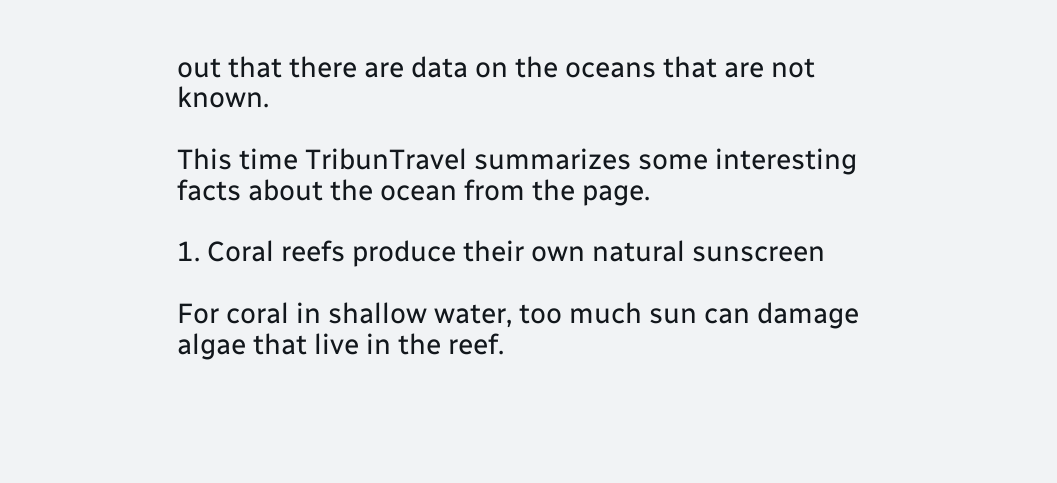out that there are data on the oceans that are not known.

This time TribunTravel summarizes some interesting facts about the ocean from the page.

1. Coral reefs produce their own natural sunscreen

For coral in shallow water, too much sun can damage algae that live in the reef.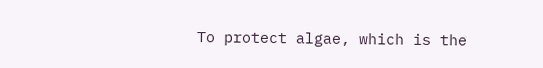To protect algae, which is the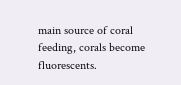main source of coral feeding, corals become fluorescents.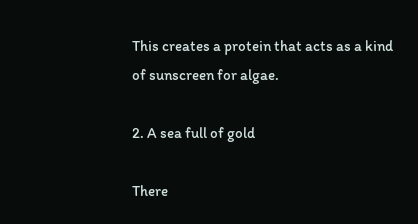This creates a protein that acts as a kind of sunscreen for algae.

2. A sea full of gold

There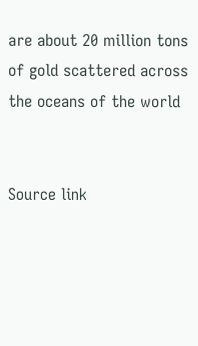are about 20 million tons of gold scattered across the oceans of the world


Source link